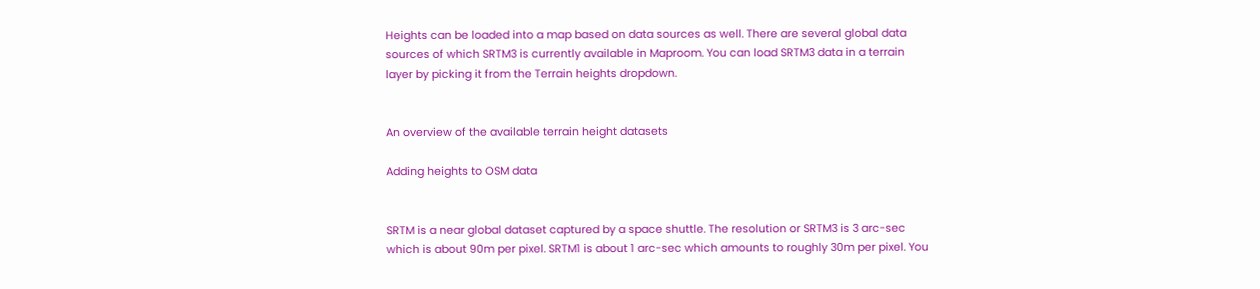Heights can be loaded into a map based on data sources as well. There are several global data sources of which SRTM3 is currently available in Maproom. You can load SRTM3 data in a terrain layer by picking it from the Terrain heights dropdown.


An overview of the available terrain height datasets

Adding heights to OSM data


SRTM is a near global dataset captured by a space shuttle. The resolution or SRTM3 is 3 arc-sec which is about 90m per pixel. SRTM1 is about 1 arc-sec which amounts to roughly 30m per pixel. You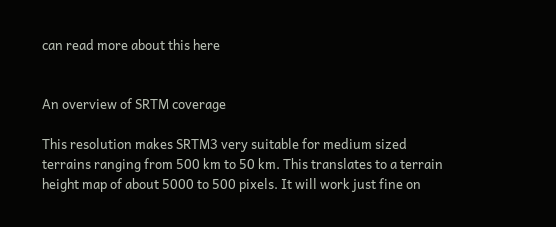can read more about this here


An overview of SRTM coverage

This resolution makes SRTM3 very suitable for medium sized terrains ranging from 500 km to 50 km. This translates to a terrain height map of about 5000 to 500 pixels. It will work just fine on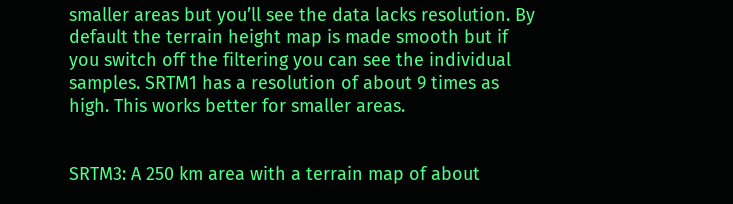smaller areas but you’ll see the data lacks resolution. By default the terrain height map is made smooth but if you switch off the filtering you can see the individual samples. SRTM1 has a resolution of about 9 times as high. This works better for smaller areas.


SRTM3: A 250 km area with a terrain map of about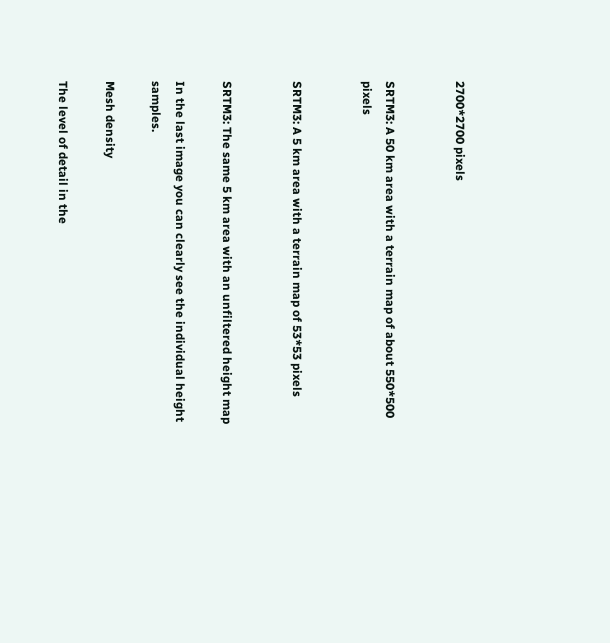2700*2700 pixels


SRTM3: A 50 km area with a terrain map of about 550*500 pixels


SRTM3: A 5 km area with a terrain map of 53*53 pixels


SRTM3: The same 5 km area with an unfiltered height map

In the last image you can clearly see the individual height samples.

Mesh density

The level of detail in the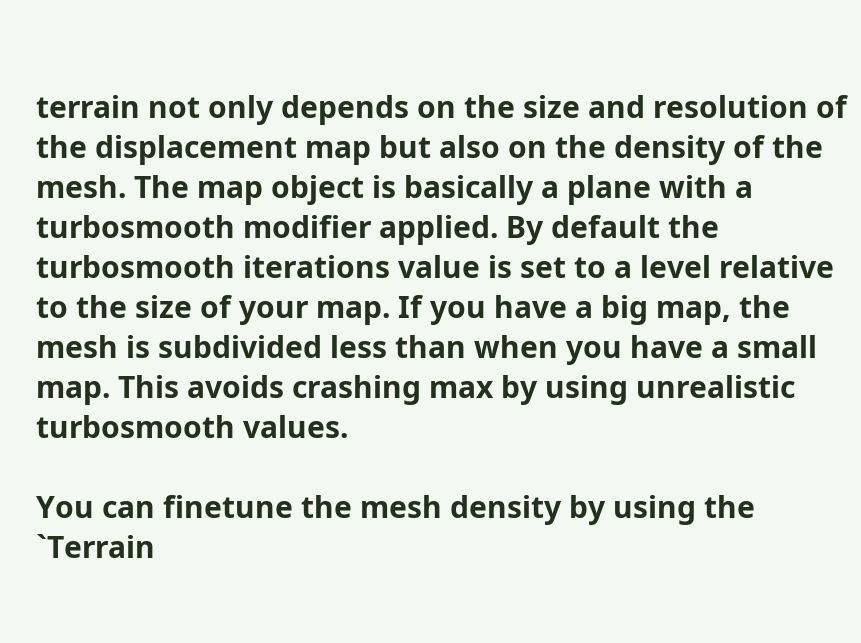terrain not only depends on the size and resolution of the displacement map but also on the density of the mesh. The map object is basically a plane with a turbosmooth modifier applied. By default the turbosmooth iterations value is set to a level relative to the size of your map. If you have a big map, the mesh is subdivided less than when you have a small map. This avoids crashing max by using unrealistic turbosmooth values.

You can finetune the mesh density by using the `Terrain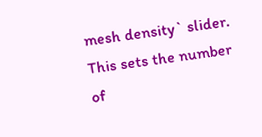mesh density` slider. This sets the number of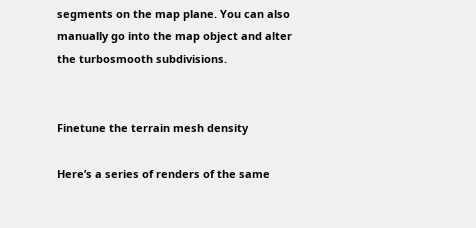segments on the map plane. You can also manually go into the map object and alter the turbosmooth subdivisions.


Finetune the terrain mesh density

Here’s a series of renders of the same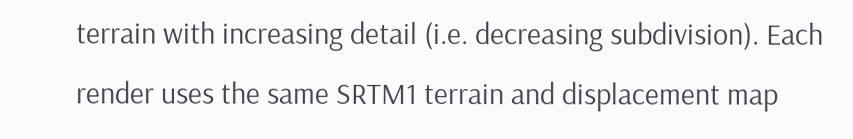terrain with increasing detail (i.e. decreasing subdivision). Each render uses the same SRTM1 terrain and displacement map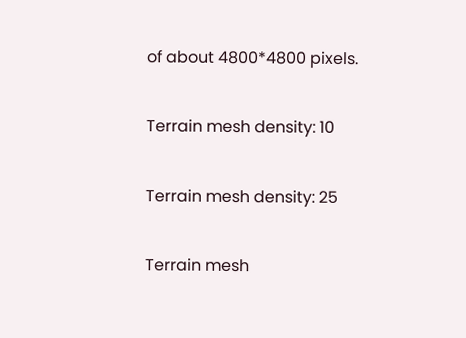of about 4800*4800 pixels.


Terrain mesh density: 10


Terrain mesh density: 25


Terrain mesh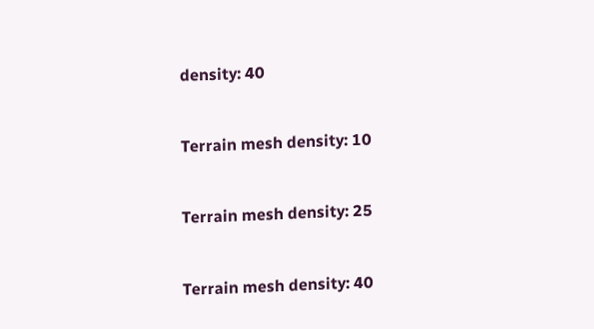density: 40


Terrain mesh density: 10


Terrain mesh density: 25


Terrain mesh density: 40